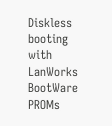Diskless booting with LanWorks BootWare PROMs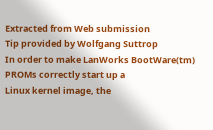Extracted from Web submission
Tip provided by Wolfgang Suttrop
In order to make LanWorks BootWare(tm) PROMs correctly start up a
Linux kernel image, the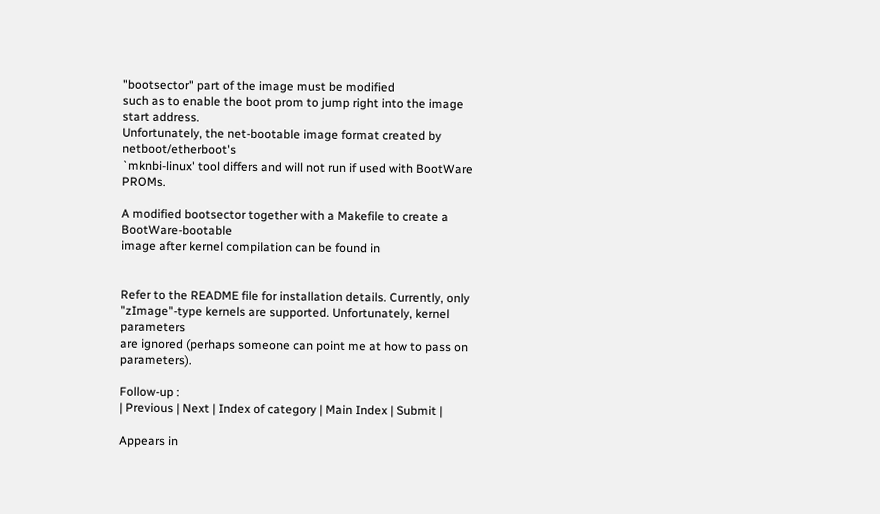"bootsector" part of the image must be modified
such as to enable the boot prom to jump right into the image start address.
Unfortunately, the net-bootable image format created by netboot/etherboot's
`mknbi-linux' tool differs and will not run if used with BootWare PROMs.

A modified bootsector together with a Makefile to create a BootWare-bootable
image after kernel compilation can be found in


Refer to the README file for installation details. Currently, only
"zImage"-type kernels are supported. Unfortunately, kernel parameters
are ignored (perhaps someone can point me at how to pass on parameters).

Follow-up :
| Previous | Next | Index of category | Main Index | Submit |

Appears in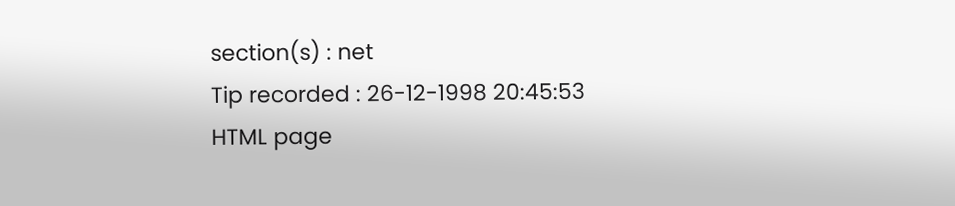section(s) : net
Tip recorded : 26-12-1998 20:45:53
HTML page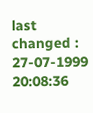last changed : 27-07-1999 20:08:36